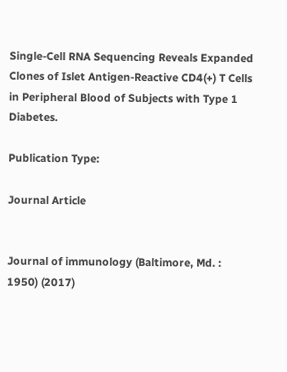Single-Cell RNA Sequencing Reveals Expanded Clones of Islet Antigen-Reactive CD4(+) T Cells in Peripheral Blood of Subjects with Type 1 Diabetes.

Publication Type:

Journal Article


Journal of immunology (Baltimore, Md. : 1950) (2017)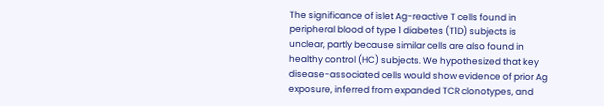The significance of islet Ag-reactive T cells found in peripheral blood of type 1 diabetes (T1D) subjects is unclear, partly because similar cells are also found in healthy control (HC) subjects. We hypothesized that key disease-associated cells would show evidence of prior Ag exposure, inferred from expanded TCR clonotypes, and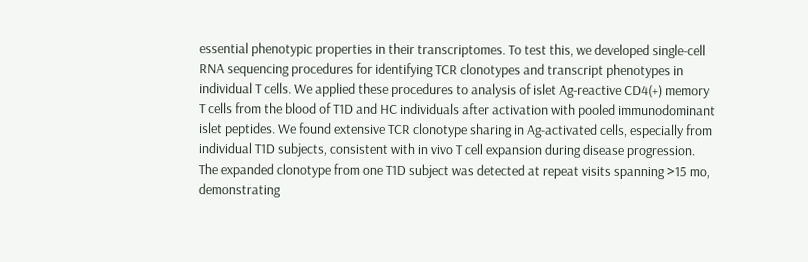essential phenotypic properties in their transcriptomes. To test this, we developed single-cell RNA sequencing procedures for identifying TCR clonotypes and transcript phenotypes in individual T cells. We applied these procedures to analysis of islet Ag-reactive CD4(+) memory T cells from the blood of T1D and HC individuals after activation with pooled immunodominant islet peptides. We found extensive TCR clonotype sharing in Ag-activated cells, especially from individual T1D subjects, consistent with in vivo T cell expansion during disease progression. The expanded clonotype from one T1D subject was detected at repeat visits spanning >15 mo, demonstrating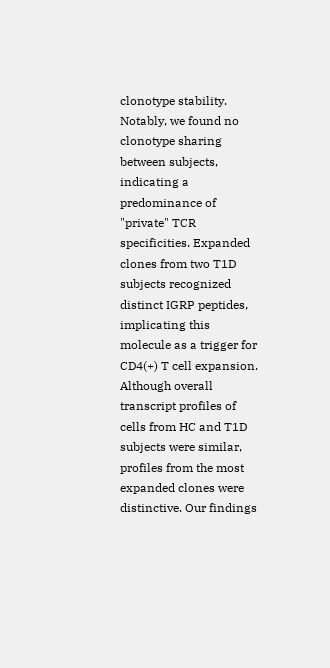clonotype stability. Notably, we found no clonotype sharing between subjects, indicating a predominance of "private" TCR specificities. Expanded clones from two T1D subjects recognized distinct IGRP peptides, implicating this molecule as a trigger for CD4(+) T cell expansion. Although overall transcript profiles of cells from HC and T1D subjects were similar, profiles from the most expanded clones were distinctive. Our findings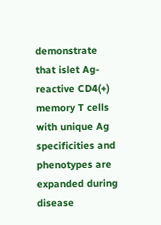demonstrate that islet Ag-reactive CD4(+) memory T cells with unique Ag specificities and phenotypes are expanded during disease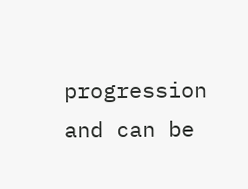progression and can be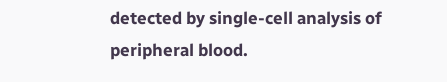detected by single-cell analysis of peripheral blood.